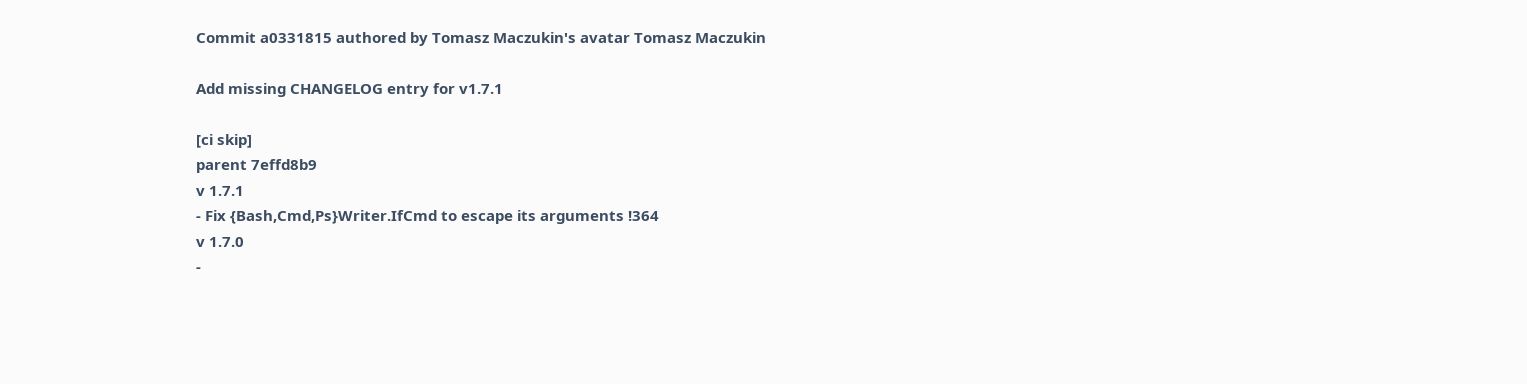Commit a0331815 authored by Tomasz Maczukin's avatar Tomasz Maczukin

Add missing CHANGELOG entry for v1.7.1

[ci skip]
parent 7effd8b9
v 1.7.1
- Fix {Bash,Cmd,Ps}Writer.IfCmd to escape its arguments !364
v 1.7.0
-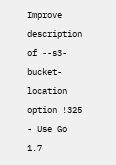Improve description of --s3-bucket-location option !325
- Use Go 1.7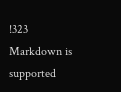!323
Markdown is supported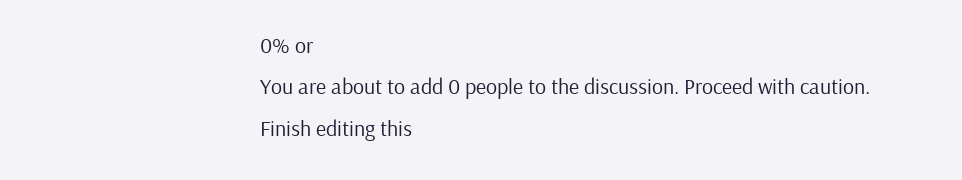0% or
You are about to add 0 people to the discussion. Proceed with caution.
Finish editing this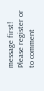message first!
Please register or to comment